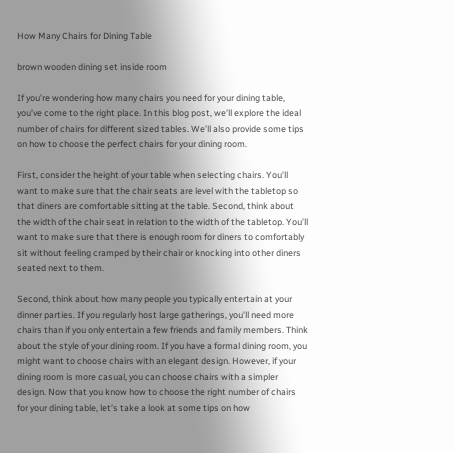How Many Chairs for Dining Table

brown wooden dining set inside room

If you’re wondering how many chairs you need for your dining table, you’ve come to the right place. In this blog post, we’ll explore the ideal number of chairs for different sized tables. We’ll also provide some tips on how to choose the perfect chairs for your dining room.

First, consider the height of your table when selecting chairs. You’ll want to make sure that the chair seats are level with the tabletop so that diners are comfortable sitting at the table. Second, think about the width of the chair seat in relation to the width of the tabletop. You’ll want to make sure that there is enough room for diners to comfortably sit without feeling cramped by their chair or knocking into other diners seated next to them.

Second, think about how many people you typically entertain at your dinner parties. If you regularly host large gatherings, you’ll need more chairs than if you only entertain a few friends and family members. Think about the style of your dining room. If you have a formal dining room, you might want to choose chairs with an elegant design. However, if your dining room is more casual, you can choose chairs with a simpler design. Now that you know how to choose the right number of chairs for your dining table, let’s take a look at some tips on how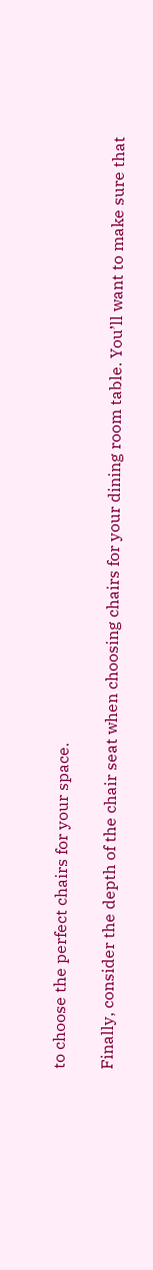to choose the perfect chairs for your space.

Finally, consider the depth of the chair seat when choosing chairs for your dining room table. You’ll want to make sure that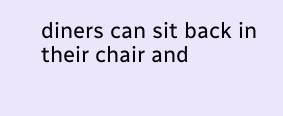diners can sit back in their chair and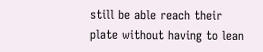still be able reach their plate without having to lean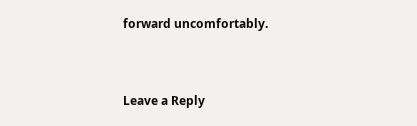forward uncomfortably.


Leave a Reply